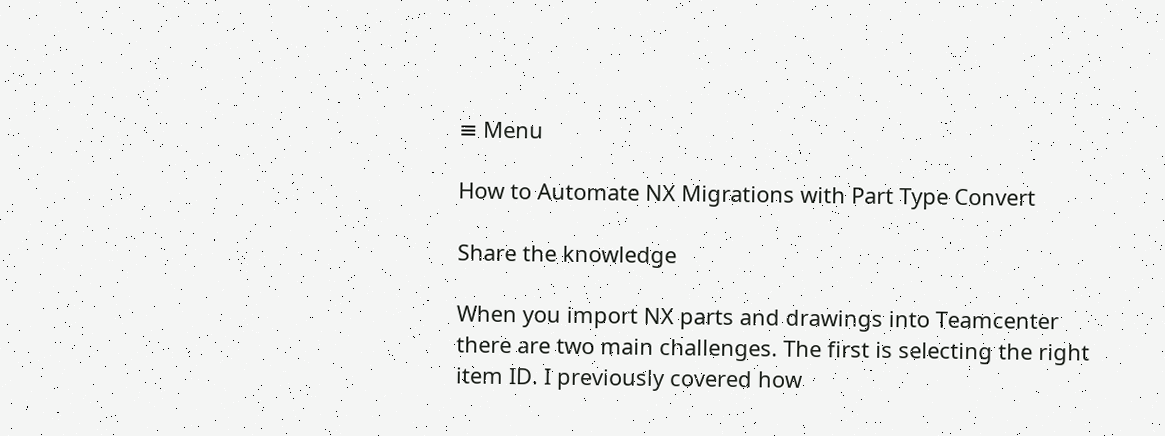≡ Menu

How to Automate NX Migrations with Part Type Convert

Share the knowledge

When you import NX parts and drawings into Teamcenter there are two main challenges. The first is selecting the right item ID. I previously covered how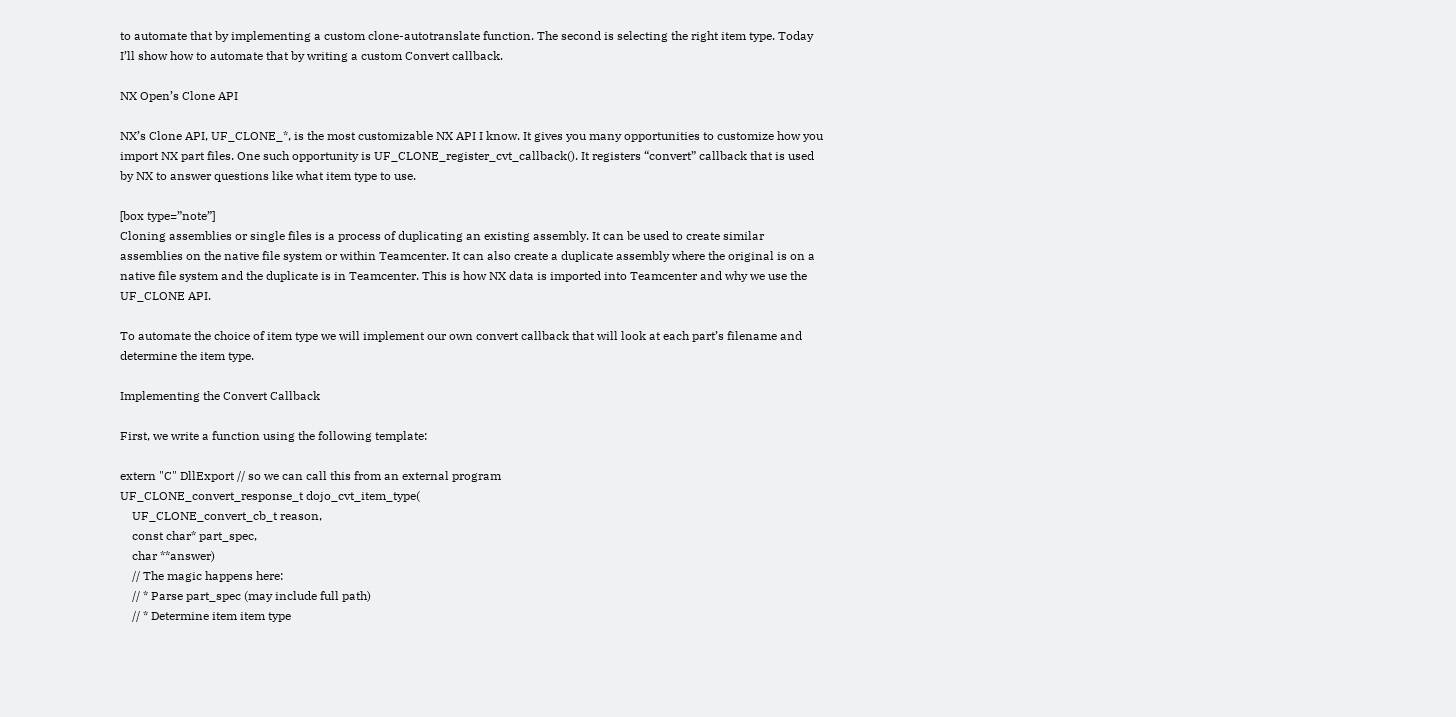to automate that by implementing a custom clone-autotranslate function. The second is selecting the right item type. Today I’ll show how to automate that by writing a custom Convert callback.

NX Open’s Clone API

NX’s Clone API, UF_CLONE_*, is the most customizable NX API I know. It gives you many opportunities to customize how you import NX part files. One such opportunity is UF_CLONE_register_cvt_callback(). It registers “convert” callback that is used by NX to answer questions like what item type to use.

[box type=”note”]
Cloning assemblies or single files is a process of duplicating an existing assembly. It can be used to create similar assemblies on the native file system or within Teamcenter. It can also create a duplicate assembly where the original is on a native file system and the duplicate is in Teamcenter. This is how NX data is imported into Teamcenter and why we use the UF_CLONE API.

To automate the choice of item type we will implement our own convert callback that will look at each part’s filename and determine the item type.

Implementing the Convert Callback

First, we write a function using the following template:

extern "C" DllExport // so we can call this from an external program
UF_CLONE_convert_response_t dojo_cvt_item_type(
    UF_CLONE_convert_cb_t reason,
    const char* part_spec,
    char **answer)
    // The magic happens here:
    // * Parse part_spec (may include full path)
    // * Determine item item type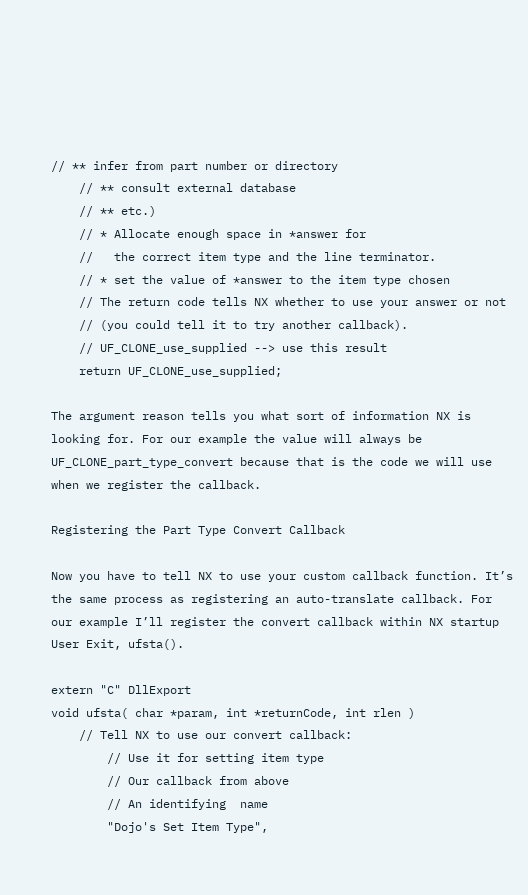// ** infer from part number or directory
    // ** consult external database
    // ** etc.)
    // * Allocate enough space in *answer for
    //   the correct item type and the line terminator.
    // * set the value of *answer to the item type chosen
    // The return code tells NX whether to use your answer or not
    // (you could tell it to try another callback).
    // UF_CLONE_use_supplied --> use this result
    return UF_CLONE_use_supplied;

The argument reason tells you what sort of information NX is looking for. For our example the value will always be UF_CLONE_part_type_convert because that is the code we will use when we register the callback.

Registering the Part Type Convert Callback

Now you have to tell NX to use your custom callback function. It’s the same process as registering an auto-translate callback. For our example I’ll register the convert callback within NX startup User Exit, ufsta().

extern "C" DllExport
void ufsta( char *param, int *returnCode, int rlen )
    // Tell NX to use our convert callback:
        // Use it for setting item type
        // Our callback from above
        // An identifying  name
        "Dojo's Set Item Type",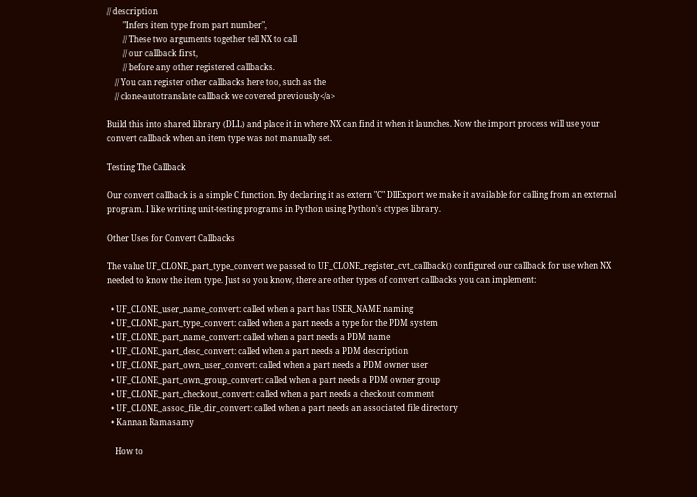// description
        "Infers item type from part number",
        // These two arguments together tell NX to call
        // our callback first,
        // before any other registered callbacks.
    // You can register other callbacks here too, such as the
    // clone-autotranslate callback we covered previously</a>

Build this into shared library (DLL) and place it in where NX can find it when it launches. Now the import process will use your convert callback when an item type was not manually set.

Testing The Callback

Our convert callback is a simple C function. By declaring it as extern "C" DllExport we make it available for calling from an external program. I like writing unit-testing programs in Python using Python’s ctypes library.

Other Uses for Convert Callbacks

The value UF_CLONE_part_type_convert we passed to UF_CLONE_register_cvt_callback() configured our callback for use when NX needed to know the item type. Just so you know, there are other types of convert callbacks you can implement:

  • UF_CLONE_user_name_convert: called when a part has USER_NAME naming
  • UF_CLONE_part_type_convert: called when a part needs a type for the PDM system
  • UF_CLONE_part_name_convert: called when a part needs a PDM name
  • UF_CLONE_part_desc_convert: called when a part needs a PDM description
  • UF_CLONE_part_own_user_convert: called when a part needs a PDM owner user
  • UF_CLONE_part_own_group_convert: called when a part needs a PDM owner group
  • UF_CLONE_part_checkout_convert: called when a part needs a checkout comment
  • UF_CLONE_assoc_file_dir_convert: called when a part needs an associated file directory
  • Kannan Ramasamy

    How to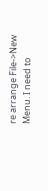re arrange File->New Menu. I need to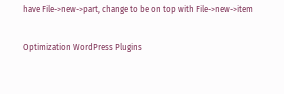have File->new->part, change to be on top with File->new->item

Optimization WordPress Plugins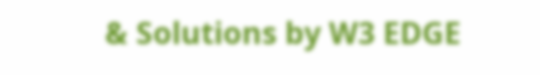& Solutions by W3 EDGE